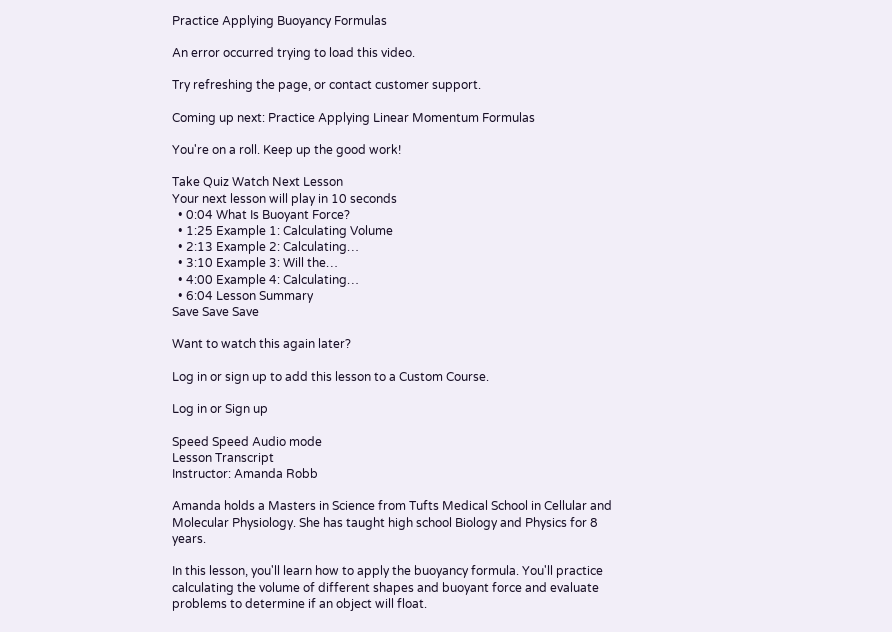Practice Applying Buoyancy Formulas

An error occurred trying to load this video.

Try refreshing the page, or contact customer support.

Coming up next: Practice Applying Linear Momentum Formulas

You're on a roll. Keep up the good work!

Take Quiz Watch Next Lesson
Your next lesson will play in 10 seconds
  • 0:04 What Is Buoyant Force?
  • 1:25 Example 1: Calculating Volume
  • 2:13 Example 2: Calculating…
  • 3:10 Example 3: Will the…
  • 4:00 Example 4: Calculating…
  • 6:04 Lesson Summary
Save Save Save

Want to watch this again later?

Log in or sign up to add this lesson to a Custom Course.

Log in or Sign up

Speed Speed Audio mode
Lesson Transcript
Instructor: Amanda Robb

Amanda holds a Masters in Science from Tufts Medical School in Cellular and Molecular Physiology. She has taught high school Biology and Physics for 8 years.

In this lesson, you'll learn how to apply the buoyancy formula. You'll practice calculating the volume of different shapes and buoyant force and evaluate problems to determine if an object will float.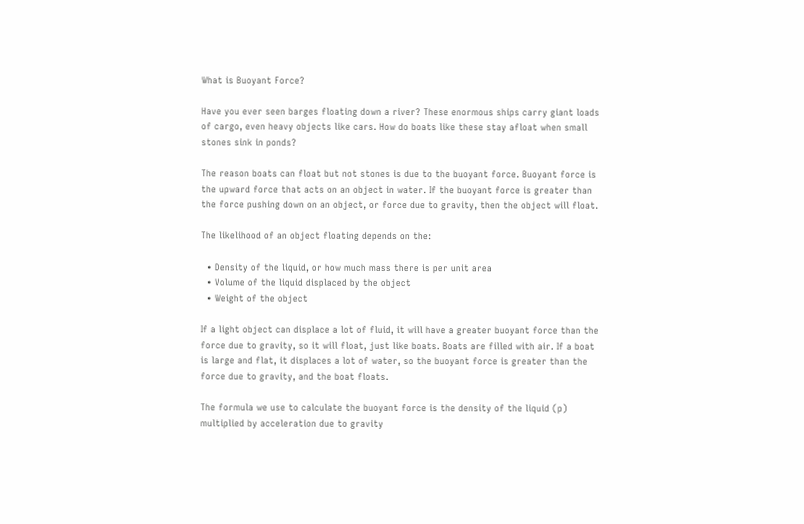What is Buoyant Force?

Have you ever seen barges floating down a river? These enormous ships carry giant loads of cargo, even heavy objects like cars. How do boats like these stay afloat when small stones sink in ponds?

The reason boats can float but not stones is due to the buoyant force. Buoyant force is the upward force that acts on an object in water. If the buoyant force is greater than the force pushing down on an object, or force due to gravity, then the object will float.

The likelihood of an object floating depends on the:

  • Density of the liquid, or how much mass there is per unit area
  • Volume of the liquid displaced by the object
  • Weight of the object

If a light object can displace a lot of fluid, it will have a greater buoyant force than the force due to gravity, so it will float, just like boats. Boats are filled with air. If a boat is large and flat, it displaces a lot of water, so the buoyant force is greater than the force due to gravity, and the boat floats.

The formula we use to calculate the buoyant force is the density of the liquid (p) multiplied by acceleration due to gravity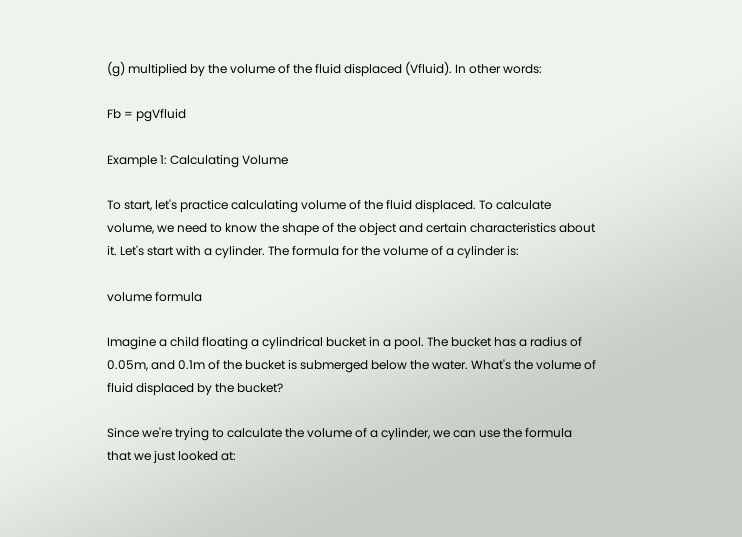(g) multiplied by the volume of the fluid displaced (Vfluid). In other words:

Fb = pgVfluid

Example 1: Calculating Volume

To start, let's practice calculating volume of the fluid displaced. To calculate volume, we need to know the shape of the object and certain characteristics about it. Let's start with a cylinder. The formula for the volume of a cylinder is:

volume formula

Imagine a child floating a cylindrical bucket in a pool. The bucket has a radius of 0.05m, and 0.1m of the bucket is submerged below the water. What's the volume of fluid displaced by the bucket?

Since we're trying to calculate the volume of a cylinder, we can use the formula that we just looked at: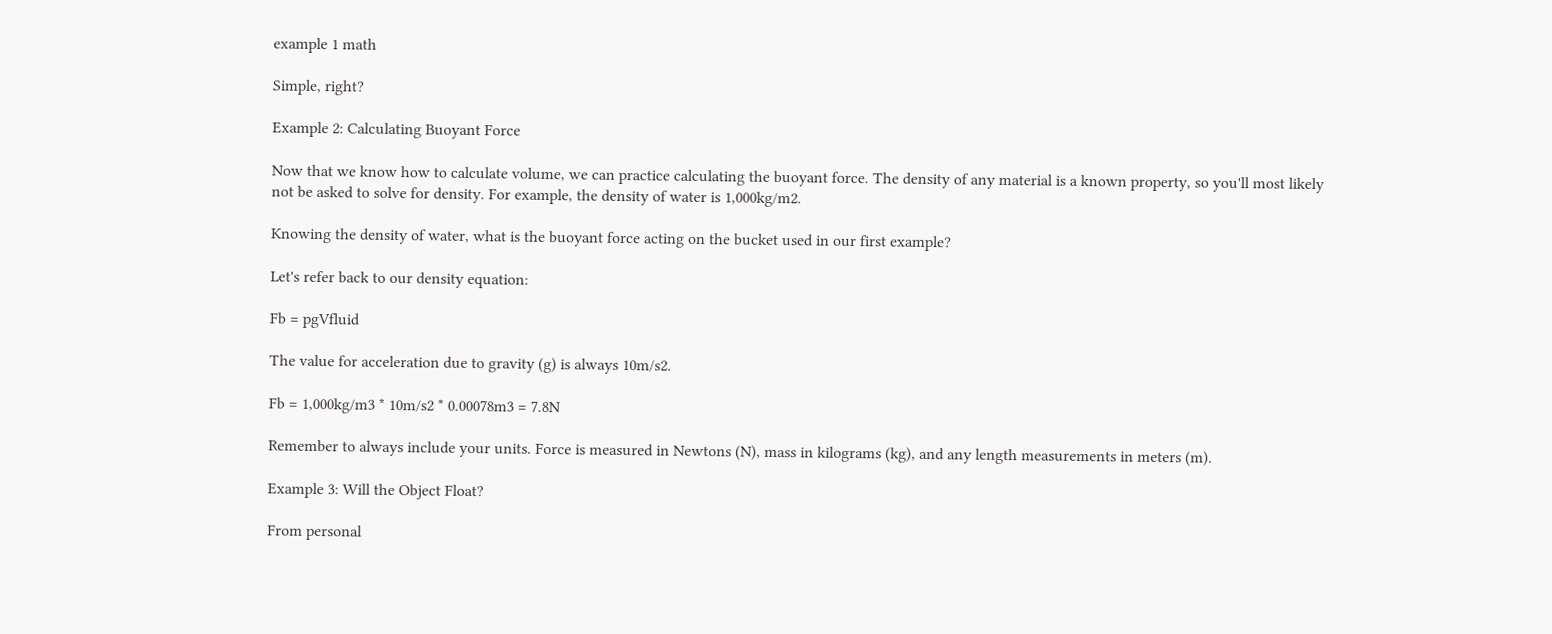example 1 math

Simple, right?

Example 2: Calculating Buoyant Force

Now that we know how to calculate volume, we can practice calculating the buoyant force. The density of any material is a known property, so you'll most likely not be asked to solve for density. For example, the density of water is 1,000kg/m2.

Knowing the density of water, what is the buoyant force acting on the bucket used in our first example?

Let's refer back to our density equation:

Fb = pgVfluid

The value for acceleration due to gravity (g) is always 10m/s2.

Fb = 1,000kg/m3 * 10m/s2 * 0.00078m3 = 7.8N

Remember to always include your units. Force is measured in Newtons (N), mass in kilograms (kg), and any length measurements in meters (m).

Example 3: Will the Object Float?

From personal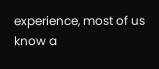experience, most of us know a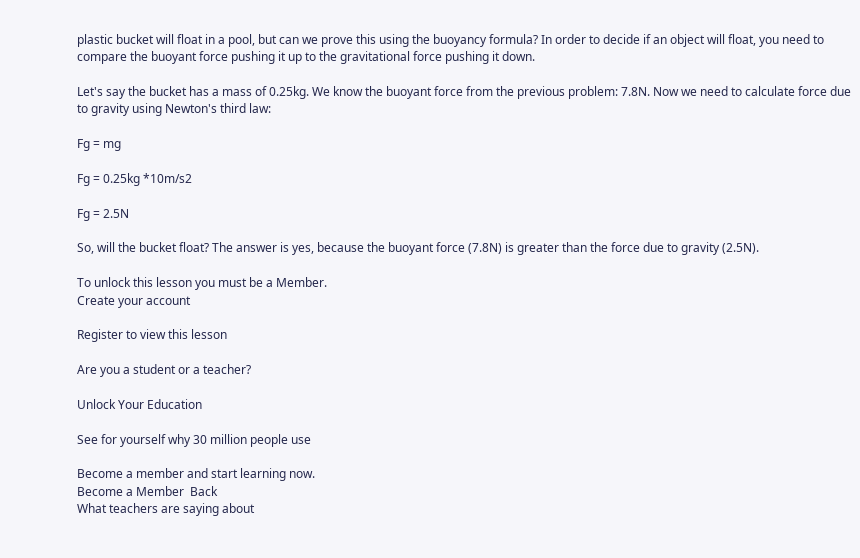plastic bucket will float in a pool, but can we prove this using the buoyancy formula? In order to decide if an object will float, you need to compare the buoyant force pushing it up to the gravitational force pushing it down.

Let's say the bucket has a mass of 0.25kg. We know the buoyant force from the previous problem: 7.8N. Now we need to calculate force due to gravity using Newton's third law:

Fg = mg

Fg = 0.25kg *10m/s2

Fg = 2.5N

So, will the bucket float? The answer is yes, because the buoyant force (7.8N) is greater than the force due to gravity (2.5N).

To unlock this lesson you must be a Member.
Create your account

Register to view this lesson

Are you a student or a teacher?

Unlock Your Education

See for yourself why 30 million people use

Become a member and start learning now.
Become a Member  Back
What teachers are saying about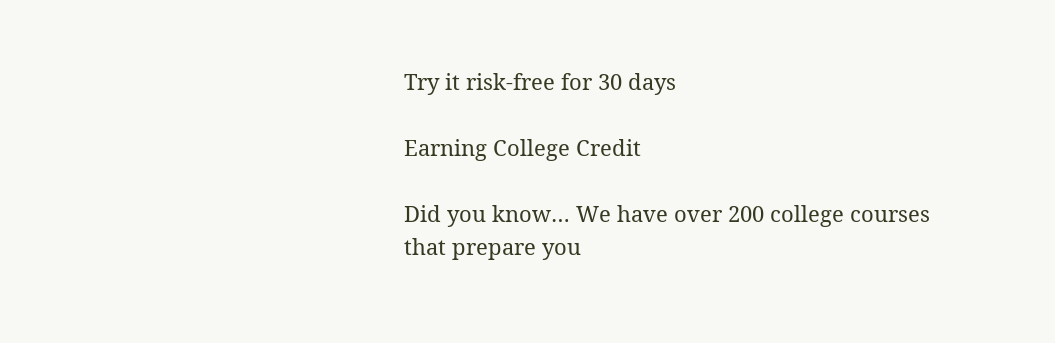Try it risk-free for 30 days

Earning College Credit

Did you know… We have over 200 college courses that prepare you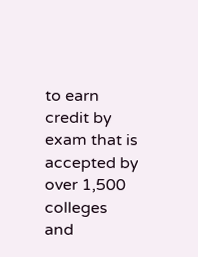to earn credit by exam that is accepted by over 1,500 colleges and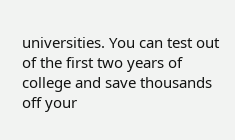universities. You can test out of the first two years of college and save thousands off your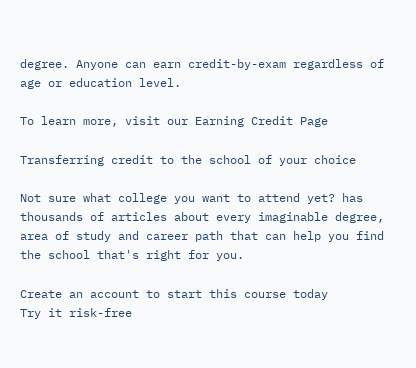degree. Anyone can earn credit-by-exam regardless of age or education level.

To learn more, visit our Earning Credit Page

Transferring credit to the school of your choice

Not sure what college you want to attend yet? has thousands of articles about every imaginable degree, area of study and career path that can help you find the school that's right for you.

Create an account to start this course today
Try it risk-free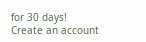for 30 days!
Create an account